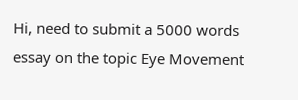Hi, need to submit a 5000 words essay on the topic Eye Movement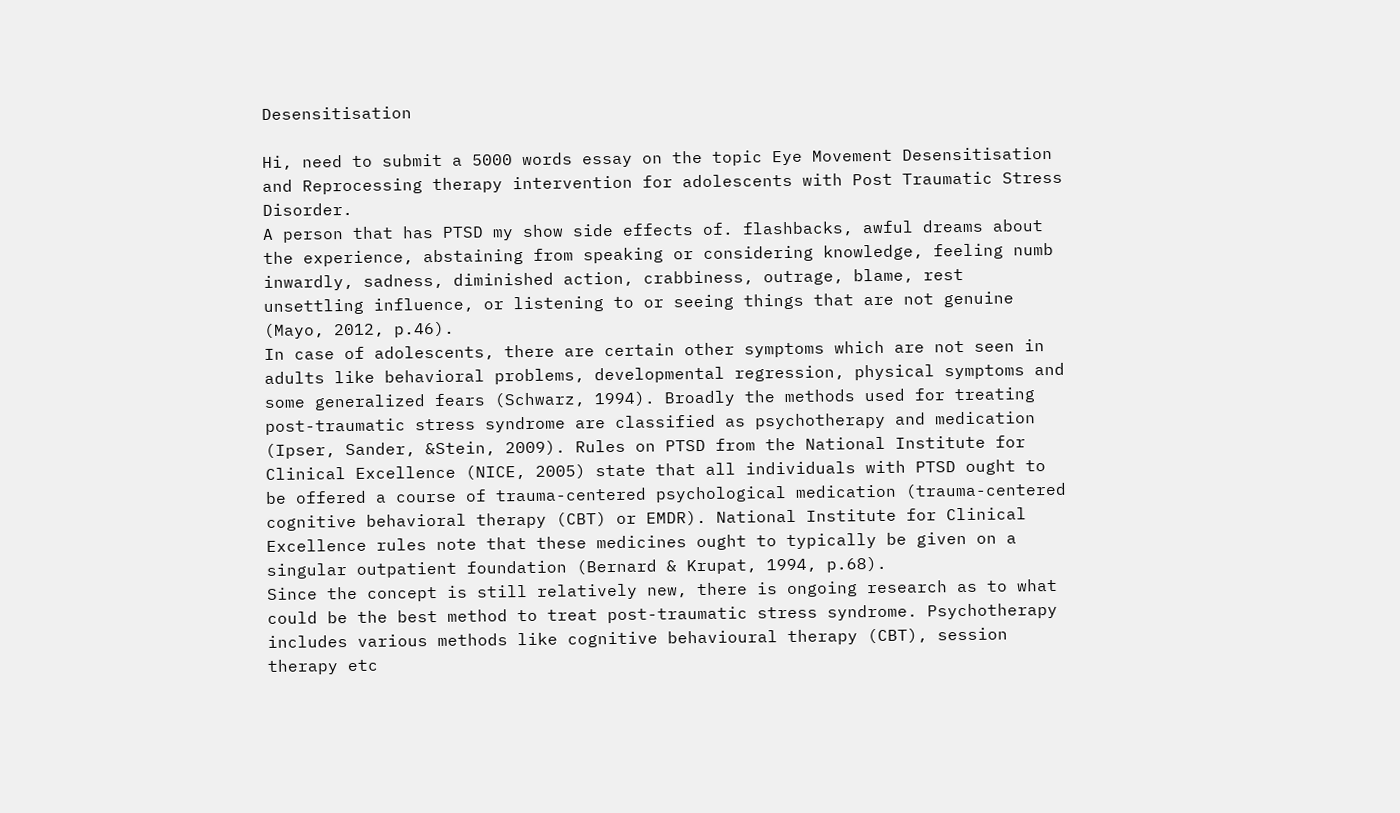Desensitisation

Hi, need to submit a 5000 words essay on the topic Eye Movement Desensitisation and Reprocessing therapy intervention for adolescents with Post Traumatic Stress Disorder.
A person that has PTSD my show side effects of. flashbacks, awful dreams about the experience, abstaining from speaking or considering knowledge, feeling numb inwardly, sadness, diminished action, crabbiness, outrage, blame, rest unsettling influence, or listening to or seeing things that are not genuine (Mayo, 2012, p.46).
In case of adolescents, there are certain other symptoms which are not seen in adults like behavioral problems, developmental regression, physical symptoms and some generalized fears (Schwarz, 1994). Broadly the methods used for treating post-traumatic stress syndrome are classified as psychotherapy and medication (Ipser, Sander, &Stein, 2009). Rules on PTSD from the National Institute for Clinical Excellence (NICE, 2005) state that all individuals with PTSD ought to be offered a course of trauma-centered psychological medication (trauma-centered cognitive behavioral therapy (CBT) or EMDR). National Institute for Clinical Excellence rules note that these medicines ought to typically be given on a singular outpatient foundation (Bernard & Krupat, 1994, p.68).
Since the concept is still relatively new, there is ongoing research as to what could be the best method to treat post-traumatic stress syndrome. Psychotherapy includes various methods like cognitive behavioural therapy (CBT), session therapy etc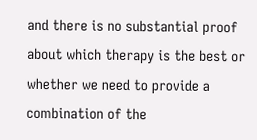and there is no substantial proof about which therapy is the best or whether we need to provide a combination of the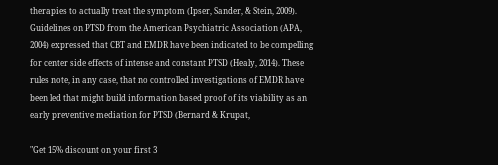therapies to actually treat the symptom (Ipser, Sander, & Stein, 2009). Guidelines on PTSD from the American Psychiatric Association (APA, 2004) expressed that CBT and EMDR have been indicated to be compelling for center side effects of intense and constant PTSD (Healy, 2014). These rules note, in any case, that no controlled investigations of EMDR have been led that might build information based proof of its viability as an early preventive mediation for PTSD (Bernard & Krupat,

"Get 15% discount on your first 3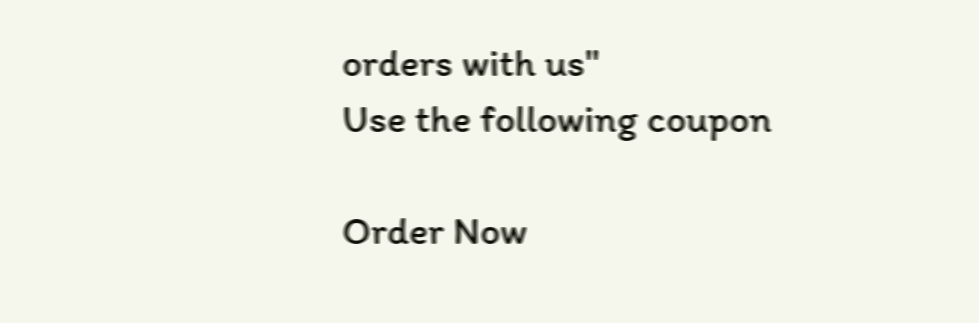orders with us"
Use the following coupon

Order Now